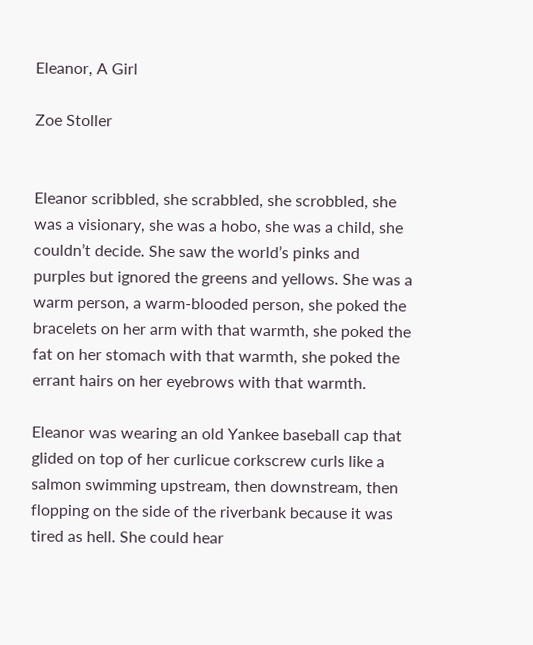Eleanor, A Girl

Zoe Stoller


Eleanor scribbled, she scrabbled, she scrobbled, she was a visionary, she was a hobo, she was a child, she couldn’t decide. She saw the world’s pinks and purples but ignored the greens and yellows. She was a warm person, a warm-blooded person, she poked the bracelets on her arm with that warmth, she poked the fat on her stomach with that warmth, she poked the errant hairs on her eyebrows with that warmth.

Eleanor was wearing an old Yankee baseball cap that glided on top of her curlicue corkscrew curls like a salmon swimming upstream, then downstream, then flopping on the side of the riverbank because it was tired as hell. She could hear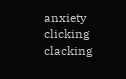anxiety clicking clacking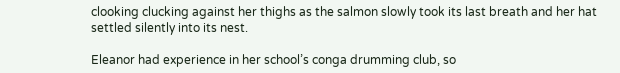clooking clucking against her thighs as the salmon slowly took its last breath and her hat settled silently into its nest.

Eleanor had experience in her school’s conga drumming club, so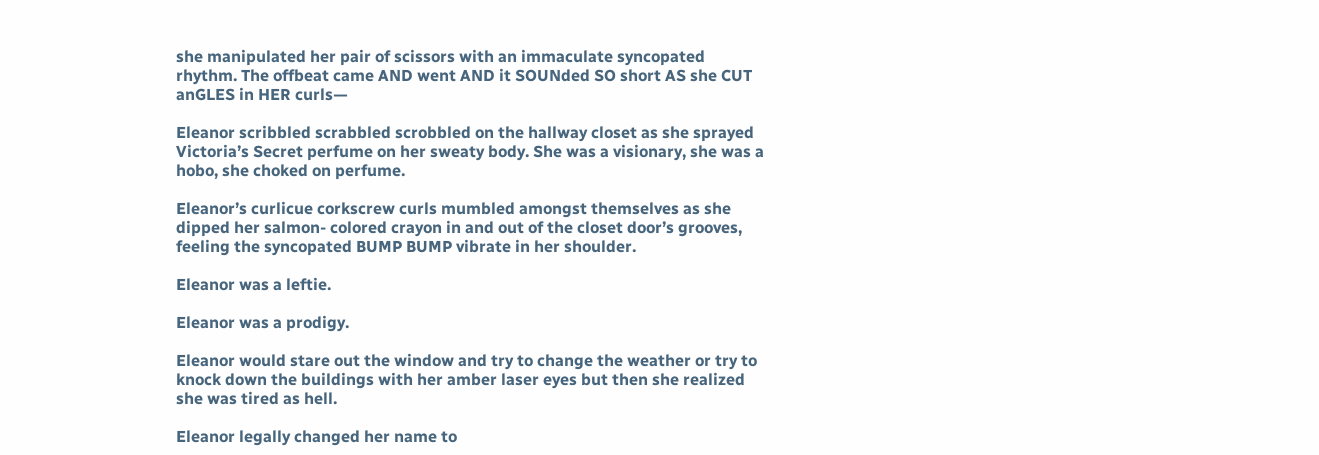she manipulated her pair of scissors with an immaculate syncopated rhythm. The offbeat came AND went AND it SOUNded SO short AS she CUT anGLES in HER curls—

Eleanor scribbled scrabbled scrobbled on the hallway closet as she sprayed Victoria’s Secret perfume on her sweaty body. She was a visionary, she was a hobo, she choked on perfume.

Eleanor’s curlicue corkscrew curls mumbled amongst themselves as she dipped her salmon- colored crayon in and out of the closet door’s grooves, feeling the syncopated BUMP BUMP vibrate in her shoulder.

Eleanor was a leftie.

Eleanor was a prodigy.

Eleanor would stare out the window and try to change the weather or try to knock down the buildings with her amber laser eyes but then she realized she was tired as hell.

Eleanor legally changed her name to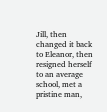Jill, then changed it back to Eleanor, then resigned herself to an average school, met a pristine man,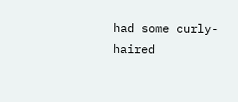had some curly-haired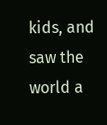kids, and saw the world a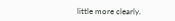little more clearly.